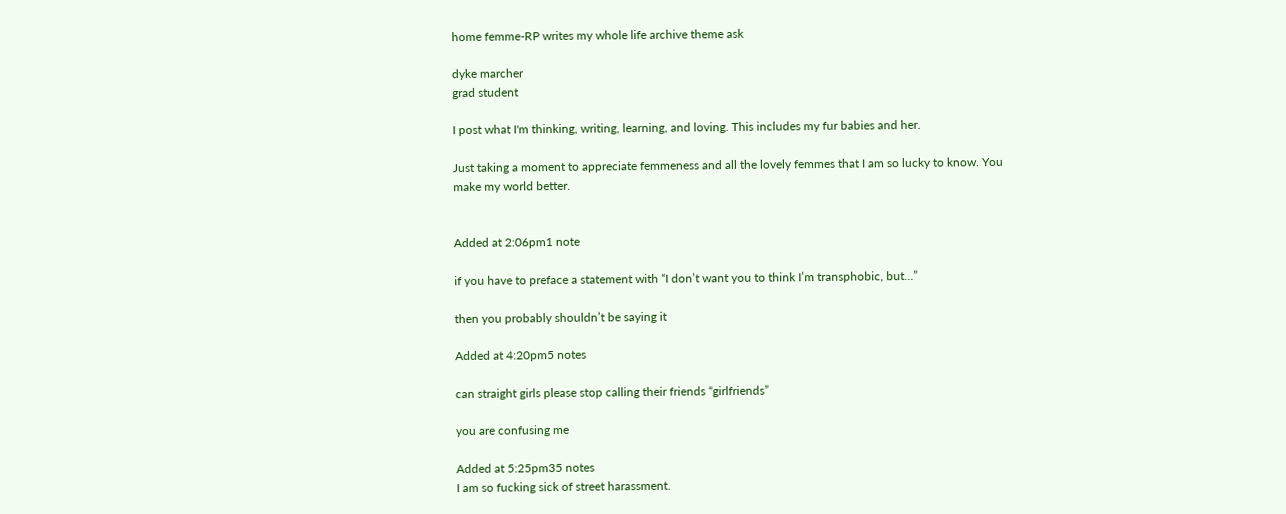home femme-RP writes my whole life archive theme ask

dyke marcher
grad student

I post what I'm thinking, writing, learning, and loving. This includes my fur babies and her.

Just taking a moment to appreciate femmeness and all the lovely femmes that I am so lucky to know. You make my world better.


Added at 2:06pm1 note

if you have to preface a statement with “I don’t want you to think I’m transphobic, but…”

then you probably shouldn’t be saying it

Added at 4:20pm5 notes

can straight girls please stop calling their friends “girlfriends”

you are confusing me

Added at 5:25pm35 notes
I am so fucking sick of street harassment.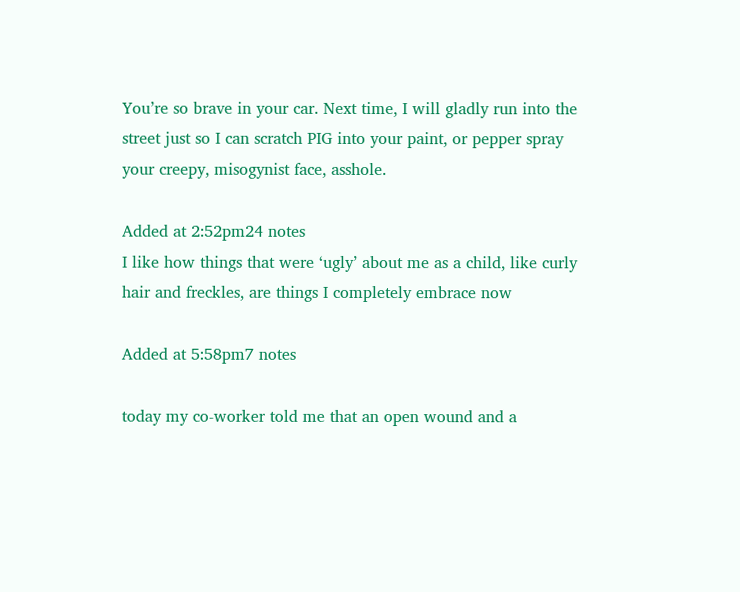You’re so brave in your car. Next time, I will gladly run into the street just so I can scratch PIG into your paint, or pepper spray your creepy, misogynist face, asshole.

Added at 2:52pm24 notes
I like how things that were ‘ugly’ about me as a child, like curly hair and freckles, are things I completely embrace now

Added at 5:58pm7 notes

today my co-worker told me that an open wound and a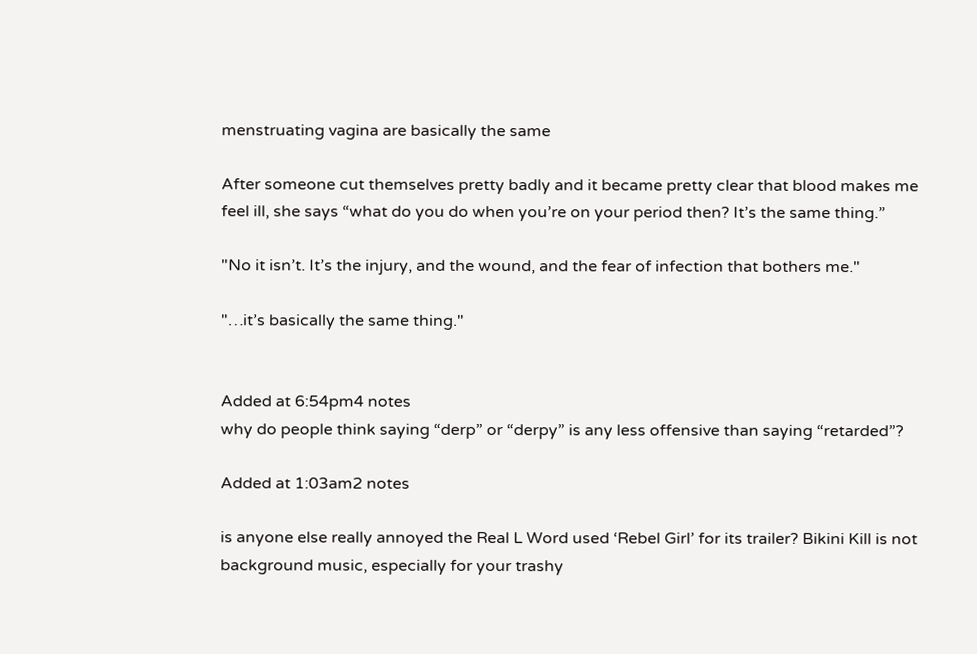menstruating vagina are basically the same

After someone cut themselves pretty badly and it became pretty clear that blood makes me feel ill, she says “what do you do when you’re on your period then? It’s the same thing.”

"No it isn’t. It’s the injury, and the wound, and the fear of infection that bothers me."

"…it’s basically the same thing."


Added at 6:54pm4 notes
why do people think saying “derp” or “derpy” is any less offensive than saying “retarded”?

Added at 1:03am2 notes

is anyone else really annoyed the Real L Word used ‘Rebel Girl’ for its trailer? Bikini Kill is not background music, especially for your trashy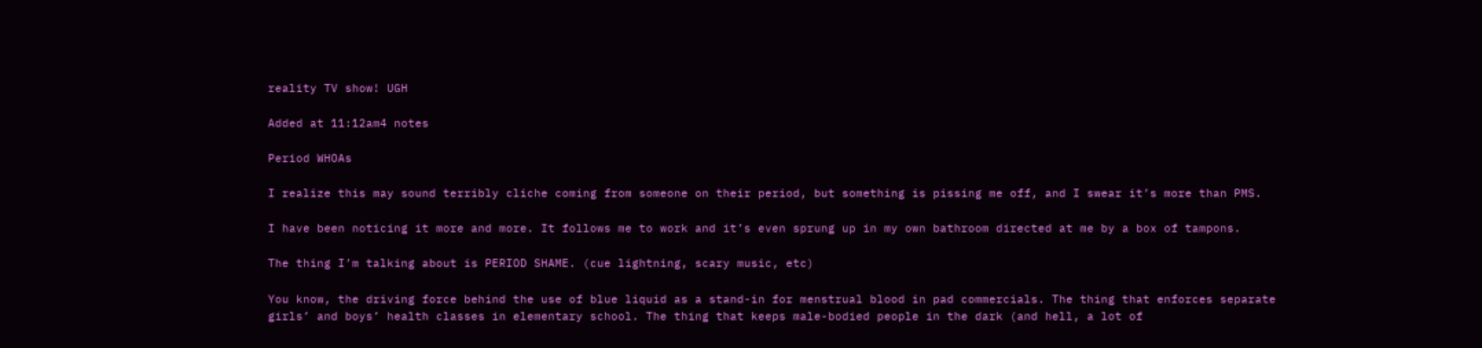reality TV show! UGH

Added at 11:12am4 notes

Period WHOAs

I realize this may sound terribly cliche coming from someone on their period, but something is pissing me off, and I swear it’s more than PMS.

I have been noticing it more and more. It follows me to work and it’s even sprung up in my own bathroom directed at me by a box of tampons.

The thing I’m talking about is PERIOD SHAME. (cue lightning, scary music, etc)

You know, the driving force behind the use of blue liquid as a stand-in for menstrual blood in pad commercials. The thing that enforces separate girls’ and boys’ health classes in elementary school. The thing that keeps male-bodied people in the dark (and hell, a lot of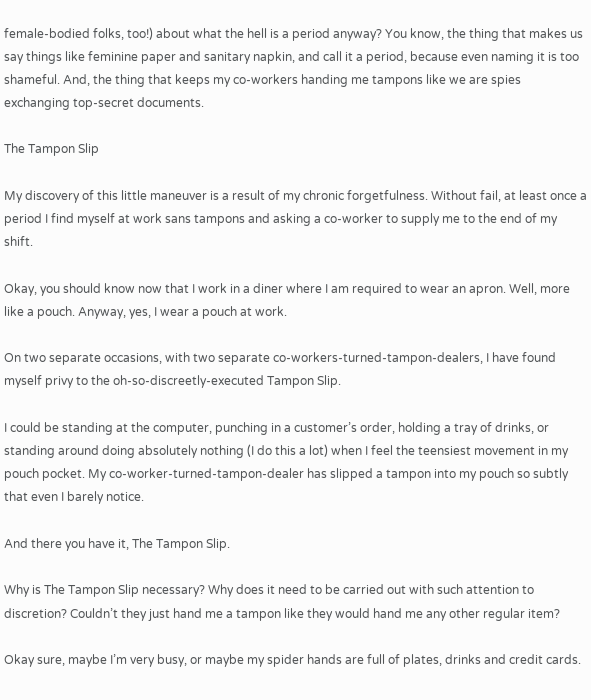female-bodied folks, too!) about what the hell is a period anyway? You know, the thing that makes us say things like feminine paper and sanitary napkin, and call it a period, because even naming it is too shameful. And, the thing that keeps my co-workers handing me tampons like we are spies exchanging top-secret documents.

The Tampon Slip

My discovery of this little maneuver is a result of my chronic forgetfulness. Without fail, at least once a period I find myself at work sans tampons and asking a co-worker to supply me to the end of my shift.

Okay, you should know now that I work in a diner where I am required to wear an apron. Well, more like a pouch. Anyway, yes, I wear a pouch at work.

On two separate occasions, with two separate co-workers-turned-tampon-dealers, I have found myself privy to the oh-so-discreetly-executed Tampon Slip.

I could be standing at the computer, punching in a customer’s order, holding a tray of drinks, or standing around doing absolutely nothing (I do this a lot) when I feel the teensiest movement in my pouch pocket. My co-worker-turned-tampon-dealer has slipped a tampon into my pouch so subtly that even I barely notice.

And there you have it, The Tampon Slip.

Why is The Tampon Slip necessary? Why does it need to be carried out with such attention to discretion? Couldn’t they just hand me a tampon like they would hand me any other regular item?

Okay sure, maybe I’m very busy, or maybe my spider hands are full of plates, drinks and credit cards.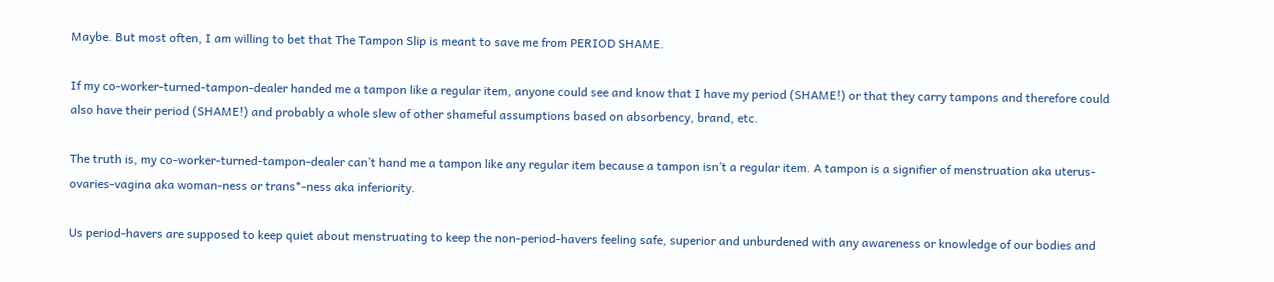Maybe. But most often, I am willing to bet that The Tampon Slip is meant to save me from PERIOD SHAME.

If my co-worker-turned-tampon-dealer handed me a tampon like a regular item, anyone could see and know that I have my period (SHAME!) or that they carry tampons and therefore could also have their period (SHAME!) and probably a whole slew of other shameful assumptions based on absorbency, brand, etc.

The truth is, my co-worker-turned-tampon-dealer can’t hand me a tampon like any regular item because a tampon isn’t a regular item. A tampon is a signifier of menstruation aka uterus-ovaries-vagina aka woman-ness or trans*-ness aka inferiority.

Us period-havers are supposed to keep quiet about menstruating to keep the non-period-havers feeling safe, superior and unburdened with any awareness or knowledge of our bodies and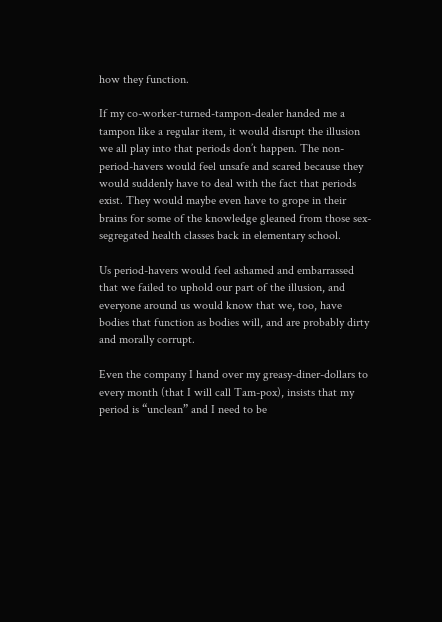how they function.

If my co-worker-turned-tampon-dealer handed me a tampon like a regular item, it would disrupt the illusion we all play into that periods don’t happen. The non-period-havers would feel unsafe and scared because they would suddenly have to deal with the fact that periods exist. They would maybe even have to grope in their brains for some of the knowledge gleaned from those sex-segregated health classes back in elementary school.

Us period-havers would feel ashamed and embarrassed that we failed to uphold our part of the illusion, and everyone around us would know that we, too, have bodies that function as bodies will, and are probably dirty and morally corrupt.

Even the company I hand over my greasy-diner-dollars to every month (that I will call Tam-pox), insists that my period is “unclean” and I need to be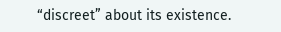“discreet” about its existence.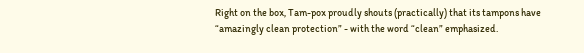Right on the box, Tam-pox proudly shouts (practically) that its tampons have “amazingly clean protection” - with the word “clean” emphasized.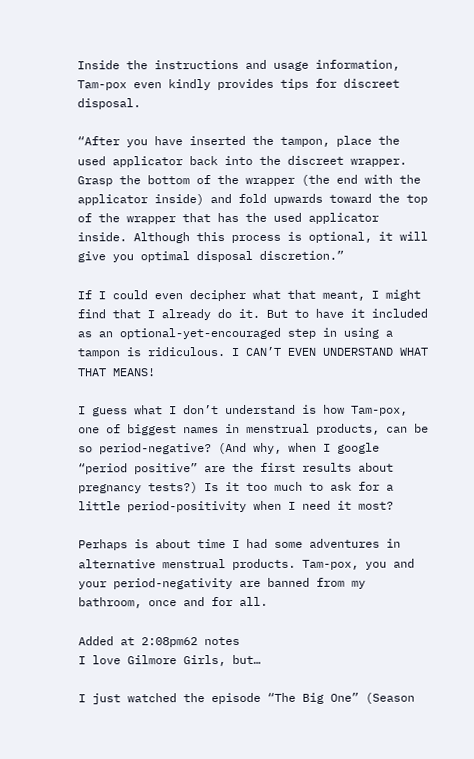Inside the instructions and usage information, Tam-pox even kindly provides tips for discreet disposal.

“After you have inserted the tampon, place the used applicator back into the discreet wrapper. Grasp the bottom of the wrapper (the end with the applicator inside) and fold upwards toward the top of the wrapper that has the used applicator inside. Although this process is optional, it will give you optimal disposal discretion.”

If I could even decipher what that meant, I might find that I already do it. But to have it included as an optional-yet-encouraged step in using a tampon is ridiculous. I CAN’T EVEN UNDERSTAND WHAT THAT MEANS!

I guess what I don’t understand is how Tam-pox, one of biggest names in menstrual products, can be so period-negative? (And why, when I google “period positive” are the first results about pregnancy tests?) Is it too much to ask for a little period-positivity when I need it most?

Perhaps is about time I had some adventures in alternative menstrual products. Tam-pox, you and your period-negativity are banned from my bathroom, once and for all.

Added at 2:08pm62 notes
I love Gilmore Girls, but…

I just watched the episode “The Big One” (Season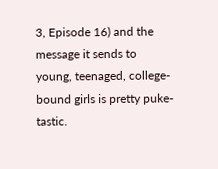3, Episode 16) and the message it sends to young, teenaged, college-bound girls is pretty puke-tastic.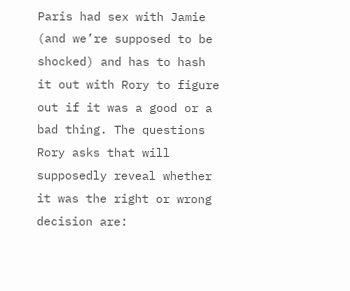Paris had sex with Jamie (and we’re supposed to be shocked) and has to hash it out with Rory to figure out if it was a good or a bad thing. The questions Rory asks that will supposedly reveal whether it was the right or wrong decision are: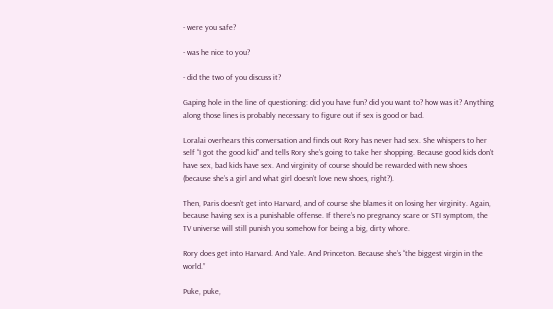- were you safe?

- was he nice to you?

- did the two of you discuss it?

Gaping hole in the line of questioning: did you have fun? did you want to? how was it? Anything along those lines is probably necessary to figure out if sex is good or bad.

Loralai overhears this conversation and finds out Rory has never had sex. She whispers to her self “I got the good kid” and tells Rory she’s going to take her shopping. Because good kids don’t have sex, bad kids have sex. And virginity of course should be rewarded with new shoes (because she’s a girl and what girl doesn’t love new shoes, right?).

Then, Paris doesn’t get into Harvard, and of course she blames it on losing her virginity. Again, because having sex is a punishable offense. If there’s no pregnancy scare or STI symptom, the TV universe will still punish you somehow for being a big, dirty whore.

Rory does get into Harvard. And Yale. And Princeton. Because she’s “the biggest virgin in the world.”

Puke, puke,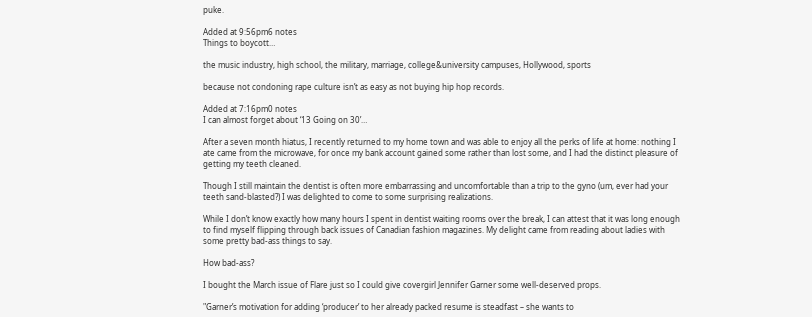puke.

Added at 9:56pm6 notes
Things to boycott…

the music industry, high school, the military, marriage, college&university campuses, Hollywood, sports

because not condoning rape culture isn’t as easy as not buying hip hop records.

Added at 7:16pm0 notes
I can almost forget about ‘13 Going on 30’…

After a seven month hiatus, I recently returned to my home town and was able to enjoy all the perks of life at home: nothing I ate came from the microwave, for once my bank account gained some rather than lost some, and I had the distinct pleasure of getting my teeth cleaned.

Though I still maintain the dentist is often more embarrassing and uncomfortable than a trip to the gyno (um, ever had your teeth sand-blasted?) I was delighted to come to some surprising realizations.

While I don’t know exactly how many hours I spent in dentist waiting rooms over the break, I can attest that it was long enough to find myself flipping through back issues of Canadian fashion magazines. My delight came from reading about ladies with some pretty bad-ass things to say.

How bad-ass?

I bought the March issue of Flare just so I could give covergirl Jennifer Garner some well-deserved props.

"Garner’s motivation for adding ‘producer’ to her already packed resume is steadfast – she wants to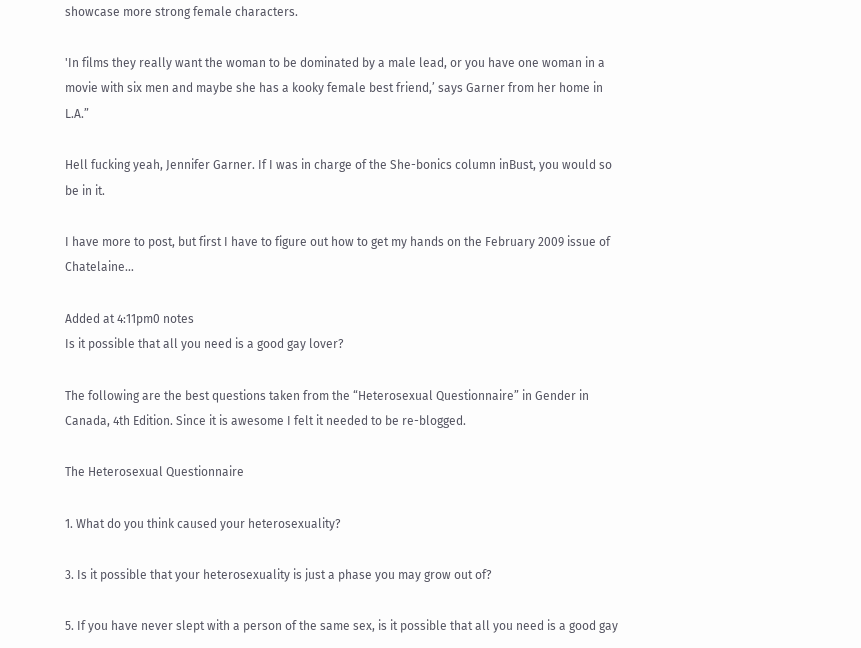showcase more strong female characters.

'In films they really want the woman to be dominated by a male lead, or you have one woman in a movie with six men and maybe she has a kooky female best friend,’ says Garner from her home in L.A.”

Hell fucking yeah, Jennifer Garner. If I was in charge of the She-bonics column inBust, you would so be in it.

I have more to post, but first I have to figure out how to get my hands on the February 2009 issue of Chatelaine…

Added at 4:11pm0 notes
Is it possible that all you need is a good gay lover?

The following are the best questions taken from the “Heterosexual Questionnaire” in Gender in Canada, 4th Edition. Since it is awesome I felt it needed to be re-blogged.

The Heterosexual Questionnaire

1. What do you think caused your heterosexuality?

3. Is it possible that your heterosexuality is just a phase you may grow out of?

5. If you have never slept with a person of the same sex, is it possible that all you need is a good gay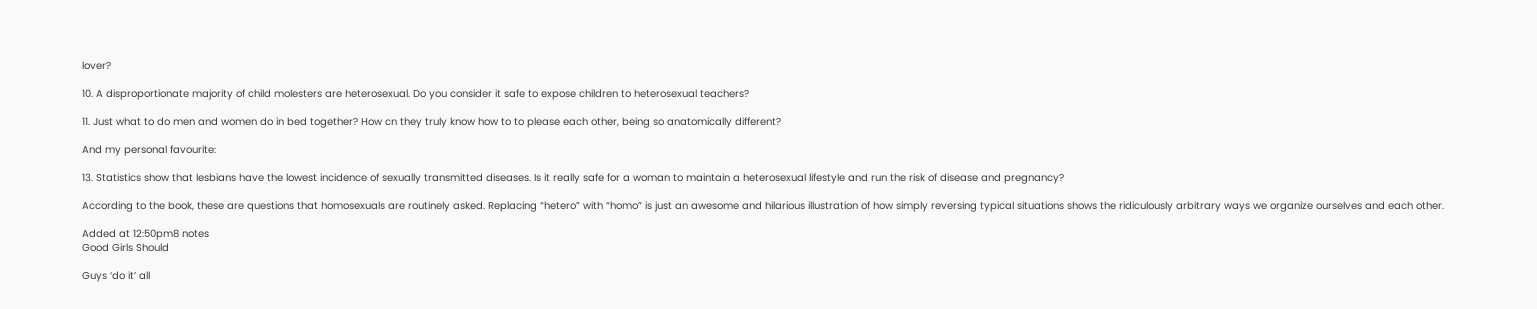lover?

10. A disproportionate majority of child molesters are heterosexual. Do you consider it safe to expose children to heterosexual teachers?

11. Just what to do men and women do in bed together? How cn they truly know how to to please each other, being so anatomically different?

And my personal favourite:

13. Statistics show that lesbians have the lowest incidence of sexually transmitted diseases. Is it really safe for a woman to maintain a heterosexual lifestyle and run the risk of disease and pregnancy?

According to the book, these are questions that homosexuals are routinely asked. Replacing “hetero” with “homo” is just an awesome and hilarious illustration of how simply reversing typical situations shows the ridiculously arbitrary ways we organize ourselves and each other.

Added at 12:50pm8 notes
Good Girls Should

Guys ‘do it’ all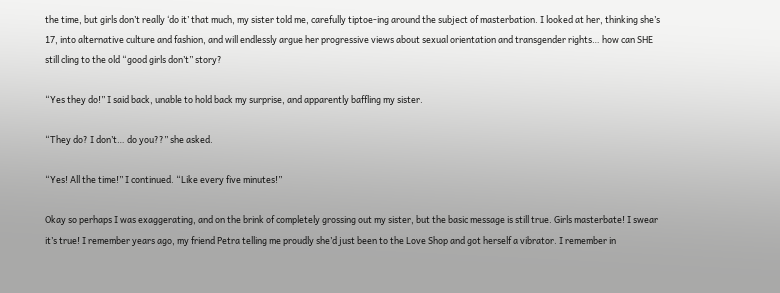the time, but girls don’t really ‘do it’ that much, my sister told me, carefully tiptoe-ing around the subject of masterbation. I looked at her, thinking she’s 17, into alternative culture and fashion, and will endlessly argue her progressive views about sexual orientation and transgender rights… how can SHE still cling to the old “good girls don’t” story?

“Yes they do!” I said back, unable to hold back my surprise, and apparently baffling my sister.

“They do? I don’t… do you??” she asked.

“Yes! All the time!” I continued. “Like every five minutes!”

Okay so perhaps I was exaggerating, and on the brink of completely grossing out my sister, but the basic message is still true. Girls masterbate! I swear it’s true! I remember years ago, my friend Petra telling me proudly she’d just been to the Love Shop and got herself a vibrator. I remember in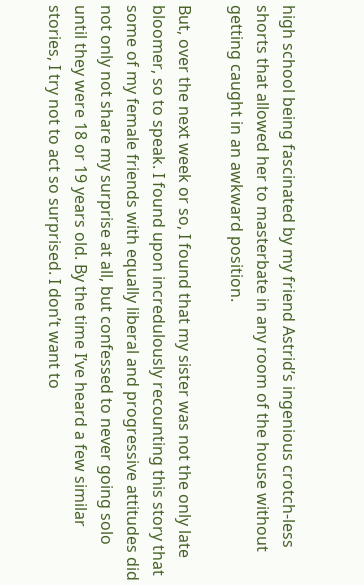high school being fascinated by my friend Astrid’s ingenious crotch-less shorts that allowed her to masterbate in any room of the house without getting caught in an awkward position.

But, over the next week or so, I found that my sister was not the only late bloomer, so to speak. I found upon incredulously recounting this story that some of my female friends with equally liberal and progressive attitudes did not only not share my surprise at all, but confessed to never going solo until they were 18 or 19 years old. By the time I’ve heard a few similar stories, I try not to act so surprised. I don’t want to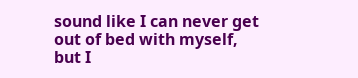sound like I can never get out of bed with myself, but I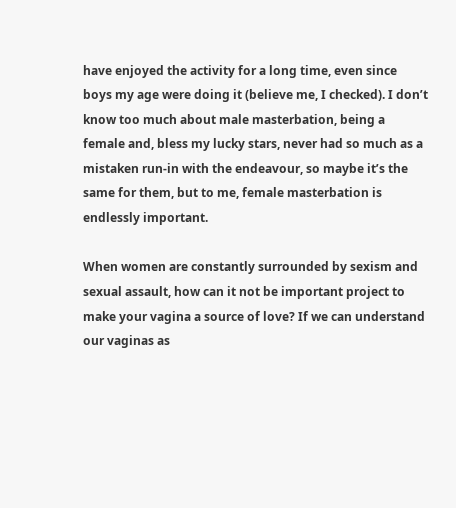have enjoyed the activity for a long time, even since boys my age were doing it (believe me, I checked). I don’t know too much about male masterbation, being a female and, bless my lucky stars, never had so much as a mistaken run-in with the endeavour, so maybe it’s the same for them, but to me, female masterbation is endlessly important.

When women are constantly surrounded by sexism and sexual assault, how can it not be important project to make your vagina a source of love? If we can understand our vaginas as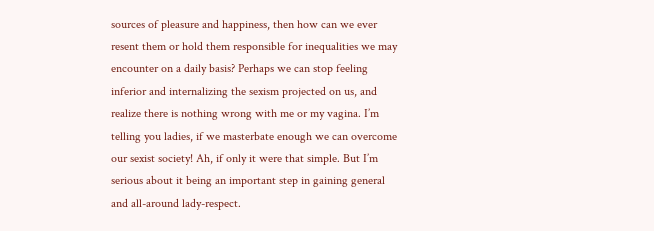sources of pleasure and happiness, then how can we ever resent them or hold them responsible for inequalities we may encounter on a daily basis? Perhaps we can stop feeling inferior and internalizing the sexism projected on us, and realize there is nothing wrong with me or my vagina. I’m telling you ladies, if we masterbate enough we can overcome our sexist society! Ah, if only it were that simple. But I’m serious about it being an important step in gaining general and all-around lady-respect.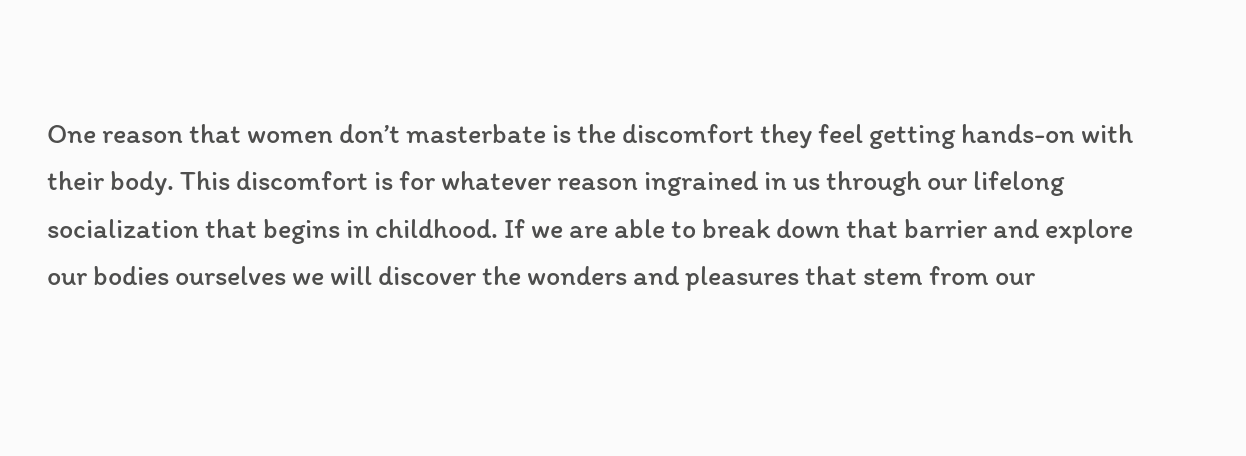One reason that women don’t masterbate is the discomfort they feel getting hands-on with their body. This discomfort is for whatever reason ingrained in us through our lifelong socialization that begins in childhood. If we are able to break down that barrier and explore our bodies ourselves we will discover the wonders and pleasures that stem from our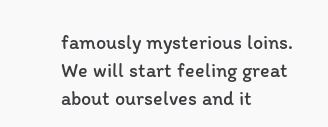famously mysterious loins. We will start feeling great about ourselves and it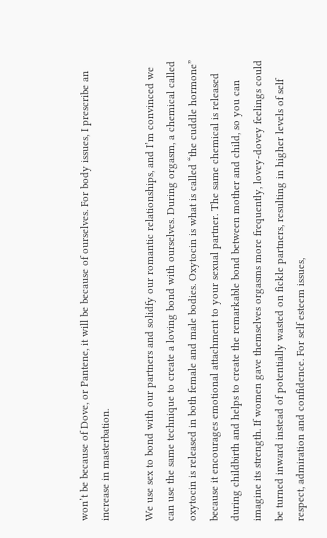won’t be because of Dove, or Pantene, it will be because of ourselves. For body issues, I prescribe an increase in masterbation.

We use sex to bond with our partners and solidfy our romantic relationships, and I’m convinced we can use the same technique to create a loving bond with ourselves. During orgasm, a chemical called oxytocin is released in both female and male bodies. Oxytocin is what is called “the cuddle hormone” because it encourages emotional attachment to your sexual partner. The same chemical is released during childbirth and helps to create the remarkable bond between mother and child, so you can imagine its strength. If women gave themselves orgasms more frequently, lovey-dovey feelings could be turned inward instead of potentially wasted on fickle partners, resulting in higher levels of self respect, admiration and confidence. For self esteem issues,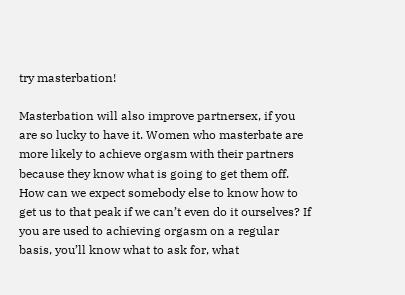try masterbation!

Masterbation will also improve partnersex, if you are so lucky to have it. Women who masterbate are more likely to achieve orgasm with their partners because they know what is going to get them off. How can we expect somebody else to know how to get us to that peak if we can’t even do it ourselves? If you are used to achieving orgasm on a regular basis, you’ll know what to ask for, what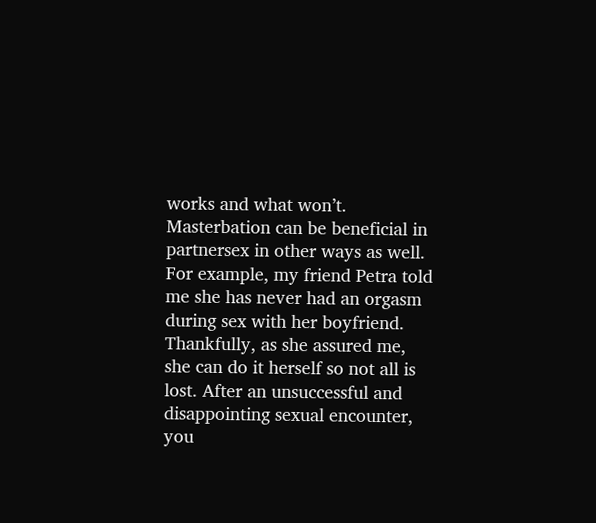works and what won’t. Masterbation can be beneficial in partnersex in other ways as well. For example, my friend Petra told me she has never had an orgasm during sex with her boyfriend. Thankfully, as she assured me, she can do it herself so not all is lost. After an unsuccessful and disappointing sexual encounter, you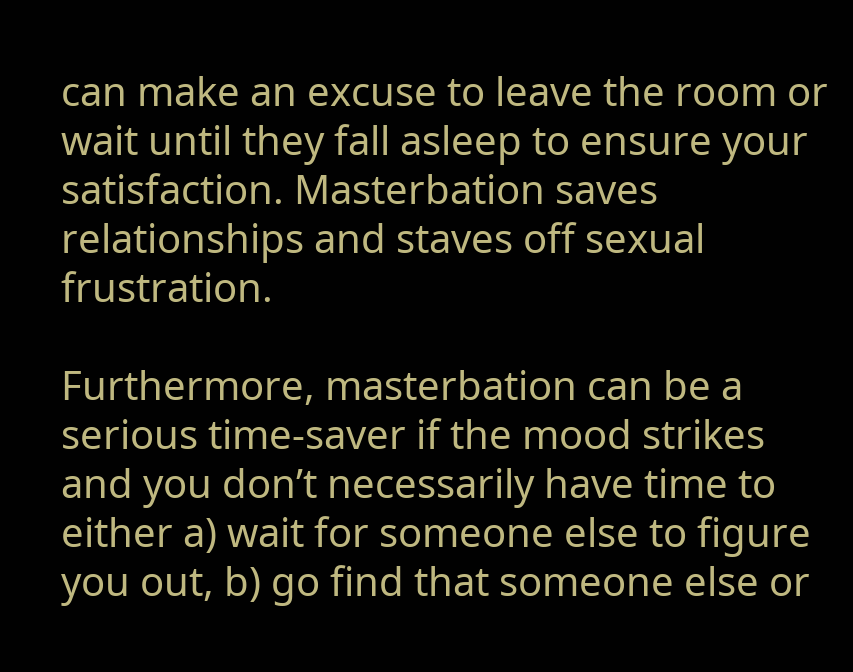can make an excuse to leave the room or wait until they fall asleep to ensure your satisfaction. Masterbation saves relationships and staves off sexual frustration.

Furthermore, masterbation can be a serious time-saver if the mood strikes and you don’t necessarily have time to either a) wait for someone else to figure you out, b) go find that someone else or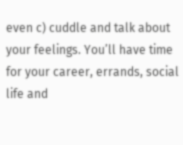even c) cuddle and talk about your feelings. You’ll have time for your career, errands, social life and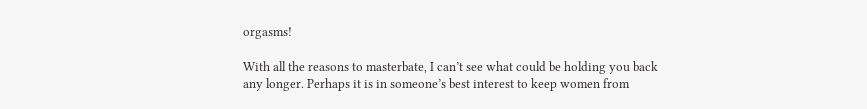orgasms!

With all the reasons to masterbate, I can’t see what could be holding you back any longer. Perhaps it is in someone’s best interest to keep women from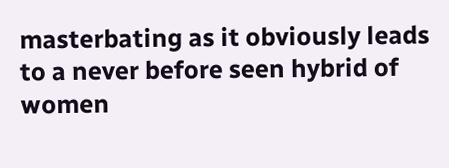masterbating as it obviously leads to a never before seen hybrid of women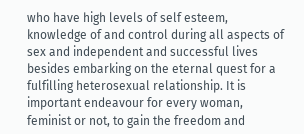who have high levels of self esteem, knowledge of and control during all aspects of sex and independent and successful lives besides embarking on the eternal quest for a fulfilling heterosexual relationship. It is important endeavour for every woman, feminist or not, to gain the freedom and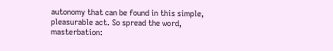autonomy that can be found in this simple, pleasurable act. So spread the word, masterbation: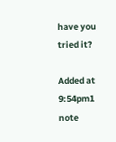have you tried it?

Added at 9:54pm1 note